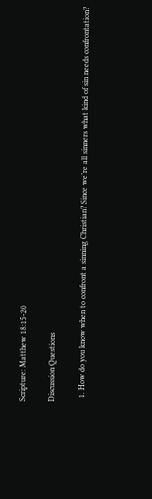Scripture: Matthew 18:15-20

Discussion Questions

  1. How do you know when to confront a sinning Christian? Since we’re all sinners what kind of sin needs confrontation?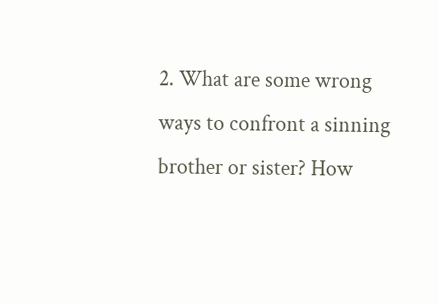2. What are some wrong ways to confront a sinning brother or sister? How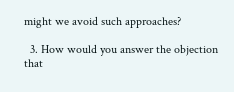might we avoid such approaches?

  3. How would you answer the objection that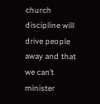church discipline will drive people away and that we can’t minister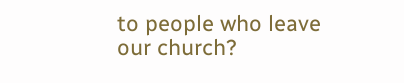to people who leave our church?